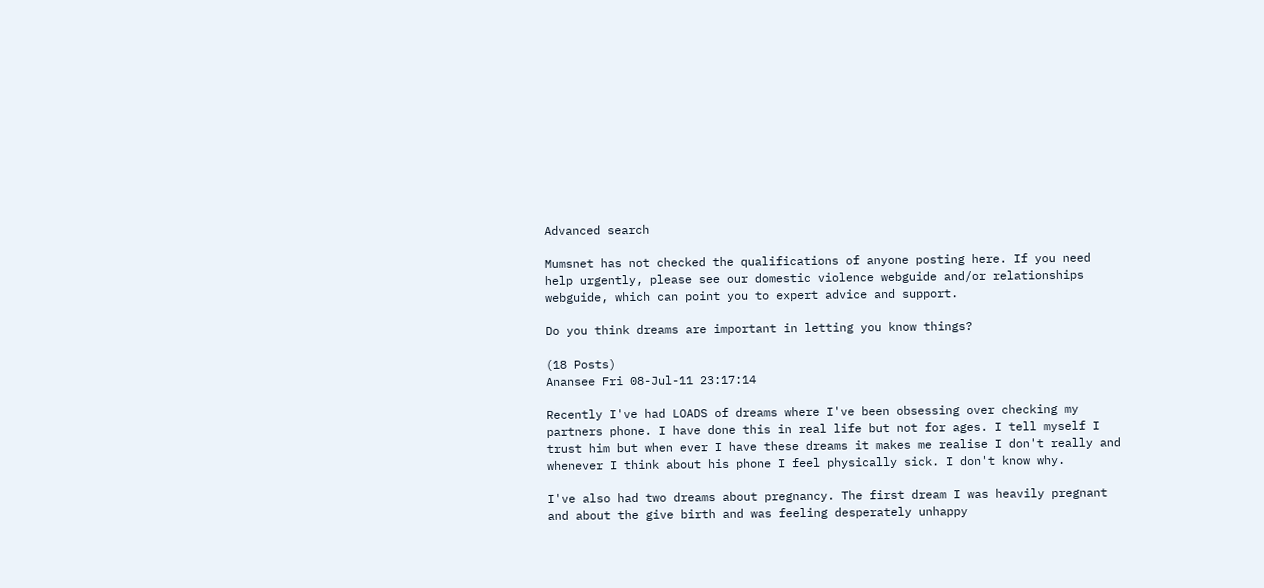Advanced search

Mumsnet has not checked the qualifications of anyone posting here. If you need help urgently, please see our domestic violence webguide and/or relationships webguide, which can point you to expert advice and support.

Do you think dreams are important in letting you know things?

(18 Posts)
Anansee Fri 08-Jul-11 23:17:14

Recently I've had LOADS of dreams where I've been obsessing over checking my partners phone. I have done this in real life but not for ages. I tell myself I trust him but when ever I have these dreams it makes me realise I don't really and whenever I think about his phone I feel physically sick. I don't know why.

I've also had two dreams about pregnancy. The first dream I was heavily pregnant and about the give birth and was feeling desperately unhappy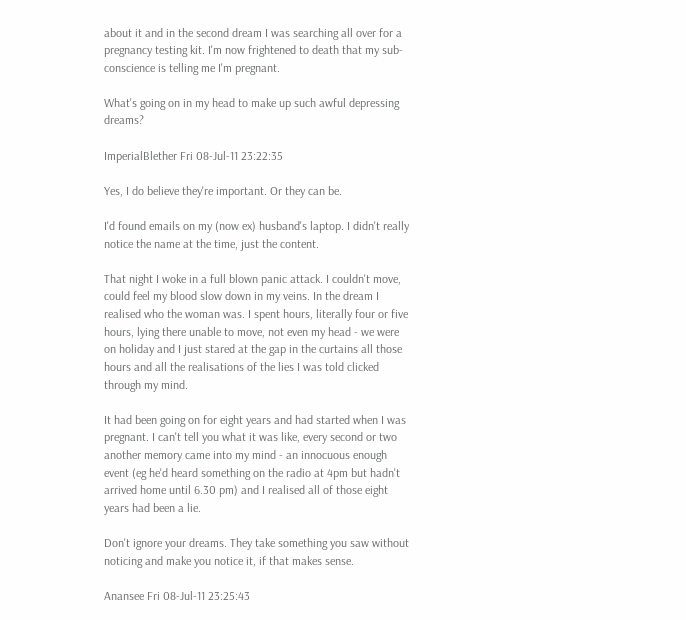about it and in the second dream I was searching all over for a pregnancy testing kit. I'm now frightened to death that my sub-conscience is telling me I'm pregnant.

What's going on in my head to make up such awful depressing dreams?

ImperialBlether Fri 08-Jul-11 23:22:35

Yes, I do believe they're important. Or they can be.

I'd found emails on my (now ex) husband's laptop. I didn't really notice the name at the time, just the content.

That night I woke in a full blown panic attack. I couldn't move, could feel my blood slow down in my veins. In the dream I realised who the woman was. I spent hours, literally four or five hours, lying there unable to move, not even my head - we were on holiday and I just stared at the gap in the curtains all those hours and all the realisations of the lies I was told clicked through my mind.

It had been going on for eight years and had started when I was pregnant. I can't tell you what it was like, every second or two another memory came into my mind - an innocuous enough event (eg he'd heard something on the radio at 4pm but hadn't arrived home until 6.30 pm) and I realised all of those eight years had been a lie.

Don't ignore your dreams. They take something you saw without noticing and make you notice it, if that makes sense.

Anansee Fri 08-Jul-11 23:25:43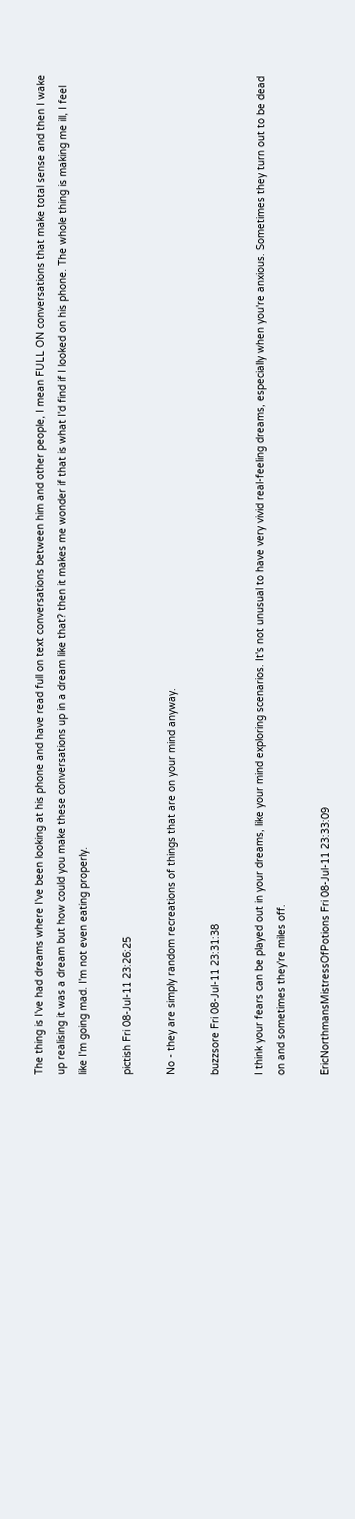The thing is I've had dreams where I've been looking at his phone and have read full on text conversations between him and other people, I mean FULL ON conversations that make total sense and then I wake up realising it was a dream but how could you make these conversations up in a dream like that? then it makes me wonder if that is what I'd find if I looked on his phone. The whole thing is making me ill, I feel like I'm going mad. I'm not even eating properly.

pictish Fri 08-Jul-11 23:26:25

No - they are simply random recreations of things that are on your mind anyway.

buzzsore Fri 08-Jul-11 23:31:38

I think your fears can be played out in your dreams, like your mind exploring scenarios. It's not unusual to have very vivid real-feeling dreams, especially when you're anxious. Sometimes they turn out to be dead on and sometimes they're miles off.

EricNorthmansMistressOfPotions Fri 08-Jul-11 23:33:09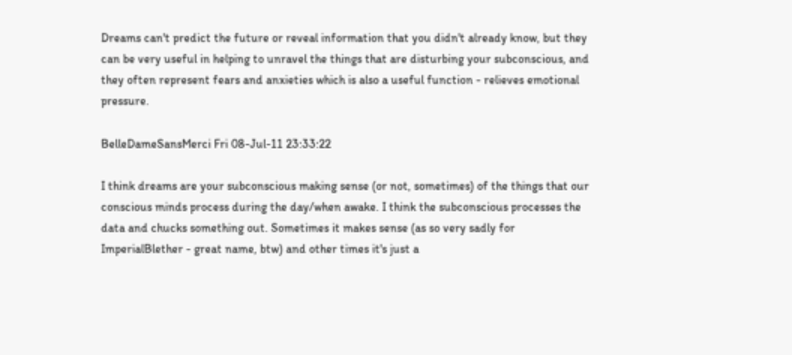Dreams can't predict the future or reveal information that you didn't already know, but they can be very useful in helping to unravel the things that are disturbing your subconscious, and they often represent fears and anxieties which is also a useful function - relieves emotional pressure.

BelleDameSansMerci Fri 08-Jul-11 23:33:22

I think dreams are your subconscious making sense (or not, sometimes) of the things that our conscious minds process during the day/when awake. I think the subconscious processes the data and chucks something out. Sometimes it makes sense (as so very sadly for ImperialBlether - great name, btw) and other times it's just a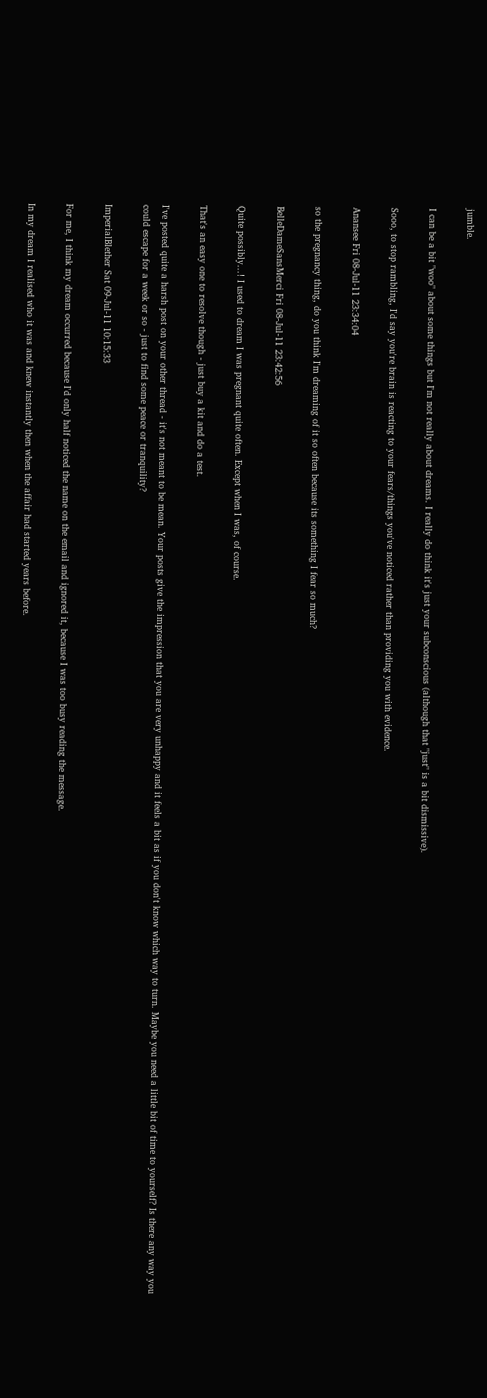jumble.

I can be a bit "woo" about some things but I'm not really about dreams. I really do think it's just your subconscious (although that "just" is a bit dismissive).

Sooo, to stop rambling, I'd say you're brain is reacting to your fears/things you've noticed rather than providing you with evidence.

Anansee Fri 08-Jul-11 23:34:04

so the pregnancy thing, do you think I'm dreaming of it so often because its something I fear so much?

BelleDameSansMerci Fri 08-Jul-11 23:42:56

Quite possibly...! I used to dream I was pregnant quite often. Except when I was, of course.

That's an easy one to resolve though - just buy a kit and do a test.

I've posted quite a harsh post on your other thread - it's not meant to be mean. Your posts give the impression that you are very unhappy and it feels a bit as if you don't know which way to turn. Maybe you need a little bit of time to yourself? Is there any way you could escape for a week or so - just to find some peace or tranquility?

ImperialBlether Sat 09-Jul-11 10:15:33

For me, I think my dream occurred because I'd only half noticed the name on the email and ignored it, because I was too busy reading the message.

In my dream I realised who it was and knew instantly then when the affair had started years before.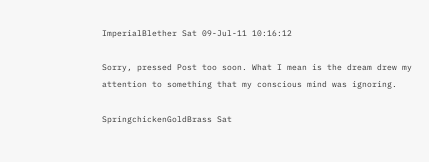ImperialBlether Sat 09-Jul-11 10:16:12

Sorry, pressed Post too soon. What I mean is the dream drew my attention to something that my conscious mind was ignoring.

SpringchickenGoldBrass Sat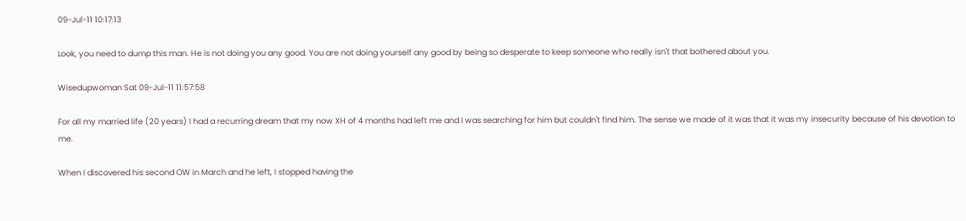09-Jul-11 10:17:13

Look, you need to dump this man. He is not doing you any good. You are not doing yourself any good by being so desperate to keep someone who really isn't that bothered about you.

Wisedupwoman Sat 09-Jul-11 11:57:58

For all my married life (20 years) I had a recurring dream that my now XH of 4 months had left me and I was searching for him but couldn't find him. The sense we made of it was that it was my insecurity because of his devotion to me.

When I discovered his second OW in March and he left, I stopped having the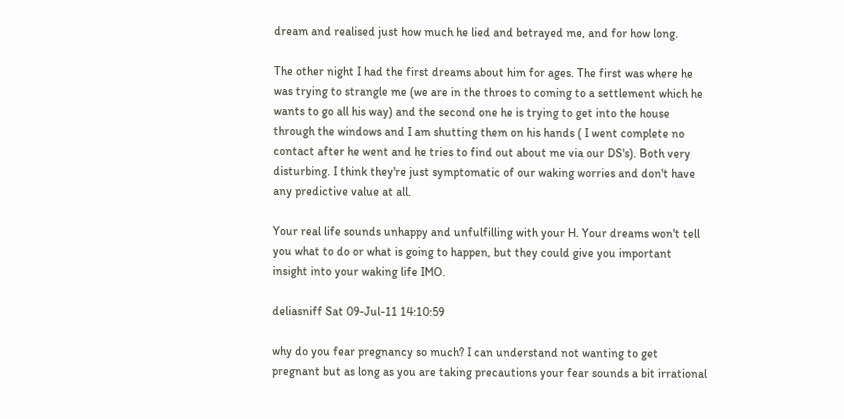dream and realised just how much he lied and betrayed me, and for how long.

The other night I had the first dreams about him for ages. The first was where he was trying to strangle me (we are in the throes to coming to a settlement which he wants to go all his way) and the second one he is trying to get into the house through the windows and I am shutting them on his hands ( I went complete no contact after he went and he tries to find out about me via our DS's). Both very disturbing. I think they're just symptomatic of our waking worries and don't have any predictive value at all.

Your real life sounds unhappy and unfulfilling with your H. Your dreams won't tell you what to do or what is going to happen, but they could give you important insight into your waking life IMO.

deliasniff Sat 09-Jul-11 14:10:59

why do you fear pregnancy so much? I can understand not wanting to get pregnant but as long as you are taking precautions your fear sounds a bit irrational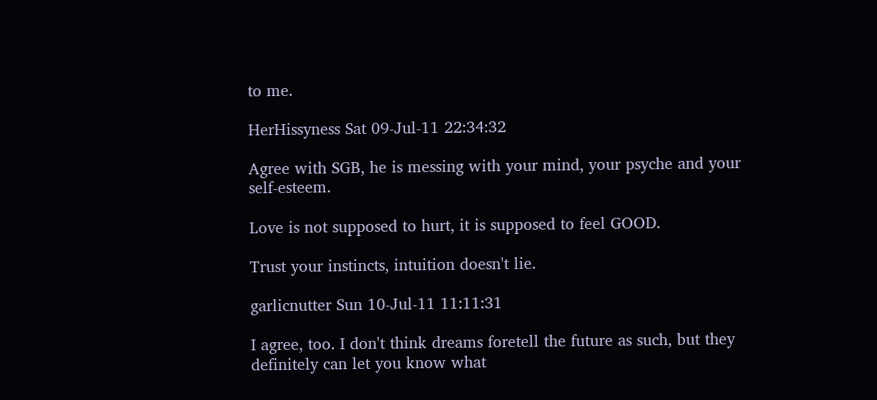to me.

HerHissyness Sat 09-Jul-11 22:34:32

Agree with SGB, he is messing with your mind, your psyche and your self-esteem.

Love is not supposed to hurt, it is supposed to feel GOOD.

Trust your instincts, intuition doesn't lie.

garlicnutter Sun 10-Jul-11 11:11:31

I agree, too. I don't think dreams foretell the future as such, but they definitely can let you know what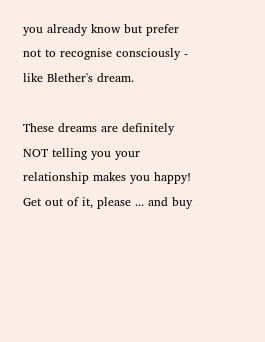you already know but prefer not to recognise consciously - like Blether's dream.

These dreams are definitely NOT telling you your relationship makes you happy! Get out of it, please ... and buy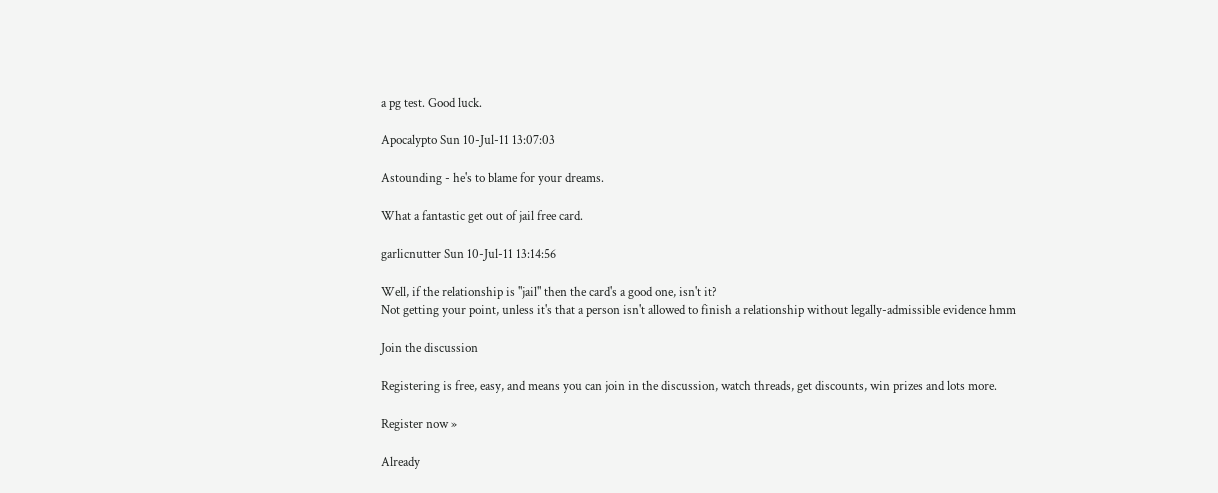a pg test. Good luck.

Apocalypto Sun 10-Jul-11 13:07:03

Astounding - he's to blame for your dreams.

What a fantastic get out of jail free card.

garlicnutter Sun 10-Jul-11 13:14:56

Well, if the relationship is "jail" then the card's a good one, isn't it?
Not getting your point, unless it's that a person isn't allowed to finish a relationship without legally-admissible evidence hmm

Join the discussion

Registering is free, easy, and means you can join in the discussion, watch threads, get discounts, win prizes and lots more.

Register now »

Already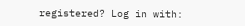registered? Log in with: